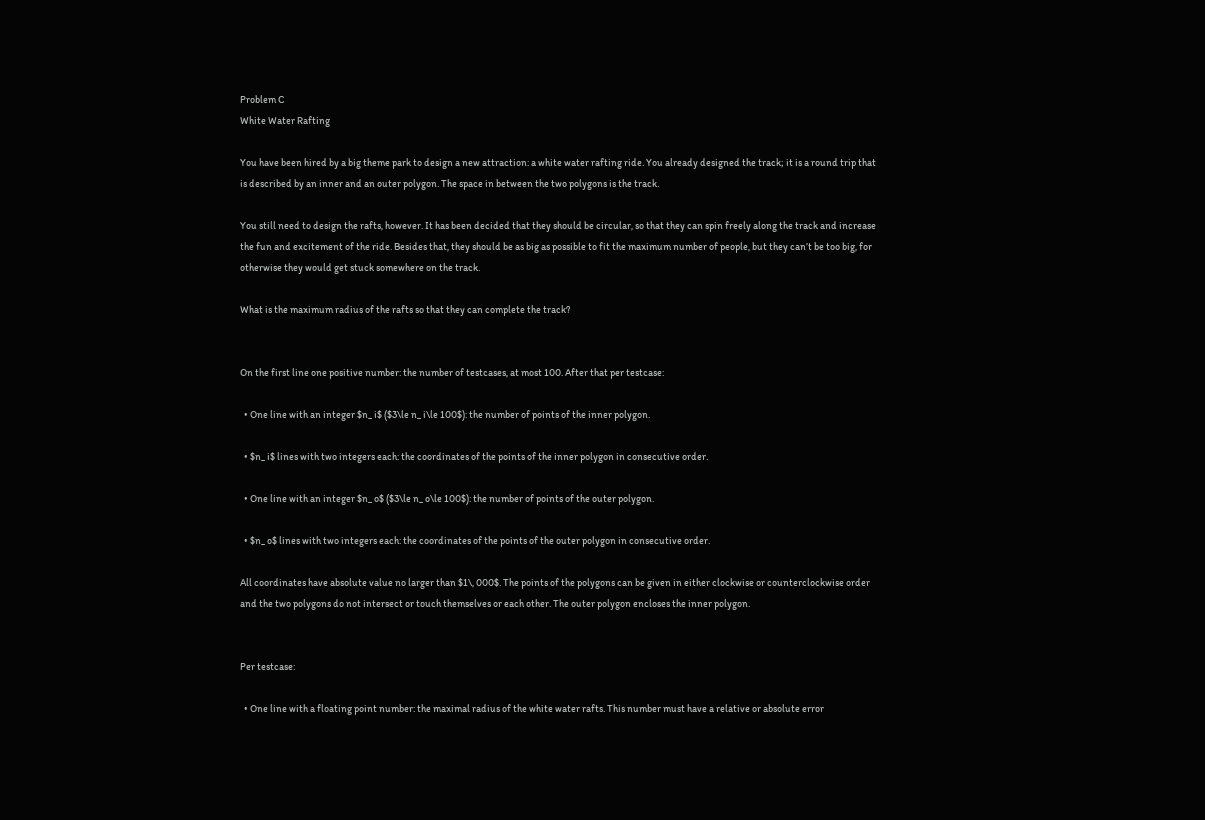Problem C
White Water Rafting

You have been hired by a big theme park to design a new attraction: a white water rafting ride. You already designed the track; it is a round trip that is described by an inner and an outer polygon. The space in between the two polygons is the track.

You still need to design the rafts, however. It has been decided that they should be circular, so that they can spin freely along the track and increase the fun and excitement of the ride. Besides that, they should be as big as possible to fit the maximum number of people, but they can’t be too big, for otherwise they would get stuck somewhere on the track.

What is the maximum radius of the rafts so that they can complete the track?


On the first line one positive number: the number of testcases, at most 100. After that per testcase:

  • One line with an integer $n_ i$ ($3\le n_ i\le 100$): the number of points of the inner polygon.

  • $n_ i$ lines with two integers each: the coordinates of the points of the inner polygon in consecutive order.

  • One line with an integer $n_ o$ ($3\le n_ o\le 100$): the number of points of the outer polygon.

  • $n_ o$ lines with two integers each: the coordinates of the points of the outer polygon in consecutive order.

All coordinates have absolute value no larger than $1\, 000$. The points of the polygons can be given in either clockwise or counterclockwise order and the two polygons do not intersect or touch themselves or each other. The outer polygon encloses the inner polygon.


Per testcase:

  • One line with a floating point number: the maximal radius of the white water rafts. This number must have a relative or absolute error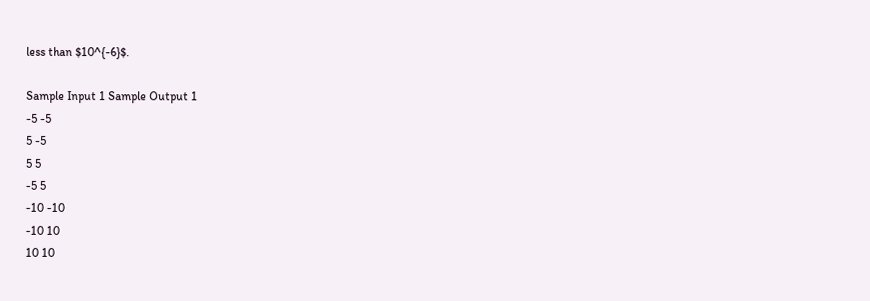less than $10^{-6}$.

Sample Input 1 Sample Output 1
-5 -5
5 -5
5 5
-5 5
-10 -10
-10 10
10 10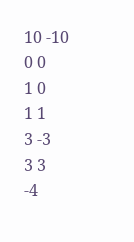10 -10
0 0
1 0
1 1
3 -3
3 3
-4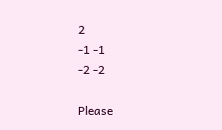2
-1 -1
-2 -2

Please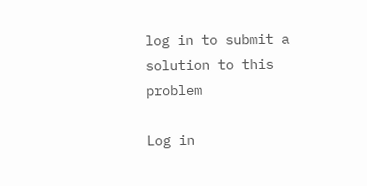log in to submit a solution to this problem

Log in